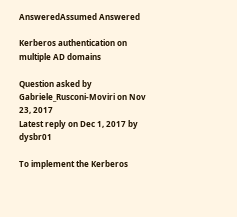AnsweredAssumed Answered

Kerberos authentication on multiple AD domains

Question asked by Gabriele_Rusconi-Moviri on Nov 23, 2017
Latest reply on Dec 1, 2017 by dysbr01

To implement the Kerberos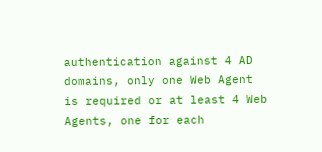authentication against 4 AD domains, only one Web Agent is required or at least 4 Web Agents, one for each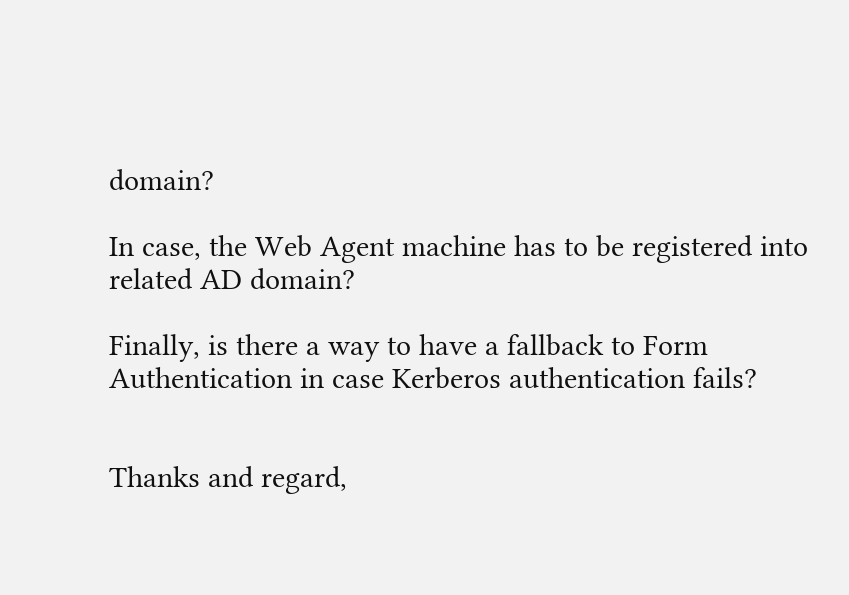domain?

In case, the Web Agent machine has to be registered into related AD domain?

Finally, is there a way to have a fallback to Form Authentication in case Kerberos authentication fails?


Thanks and regard,